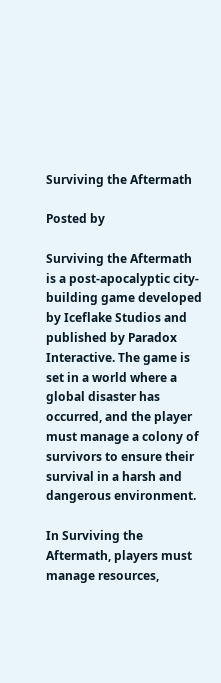Surviving the Aftermath

Posted by

Surviving the Aftermath is a post-apocalyptic city-building game developed by Iceflake Studios and published by Paradox Interactive. The game is set in a world where a global disaster has occurred, and the player must manage a colony of survivors to ensure their survival in a harsh and dangerous environment.

In Surviving the Aftermath, players must manage resources,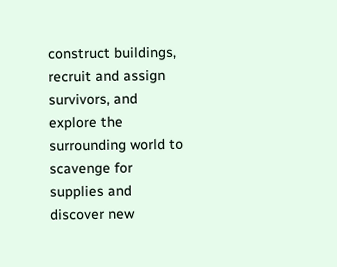construct buildings, recruit and assign survivors, and explore the surrounding world to scavenge for supplies and discover new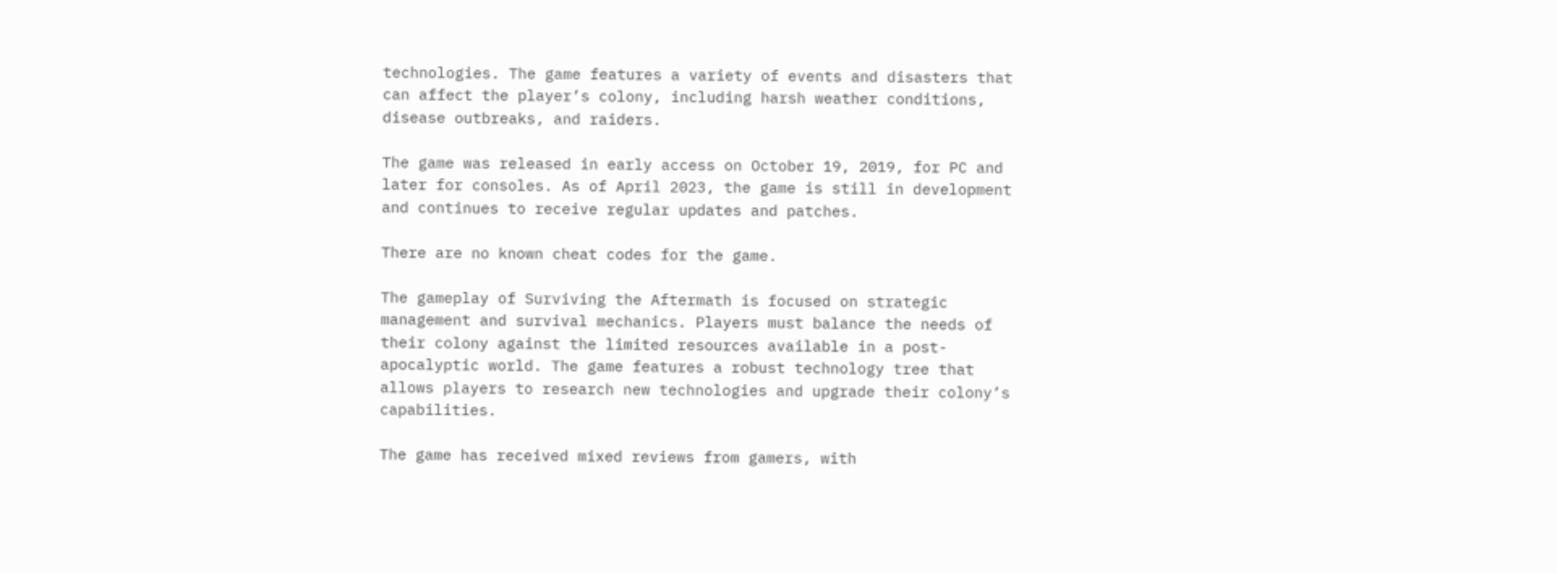technologies. The game features a variety of events and disasters that can affect the player’s colony, including harsh weather conditions, disease outbreaks, and raiders.

The game was released in early access on October 19, 2019, for PC and later for consoles. As of April 2023, the game is still in development and continues to receive regular updates and patches.

There are no known cheat codes for the game.

The gameplay of Surviving the Aftermath is focused on strategic management and survival mechanics. Players must balance the needs of their colony against the limited resources available in a post-apocalyptic world. The game features a robust technology tree that allows players to research new technologies and upgrade their colony’s capabilities.

The game has received mixed reviews from gamers, with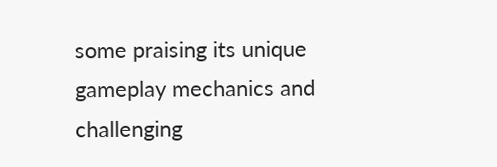some praising its unique gameplay mechanics and challenging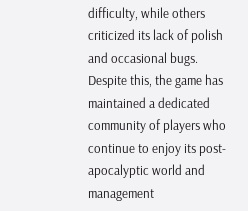difficulty, while others criticized its lack of polish and occasional bugs. Despite this, the game has maintained a dedicated community of players who continue to enjoy its post-apocalyptic world and management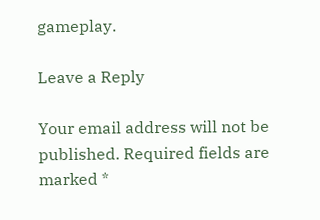gameplay.

Leave a Reply

Your email address will not be published. Required fields are marked *